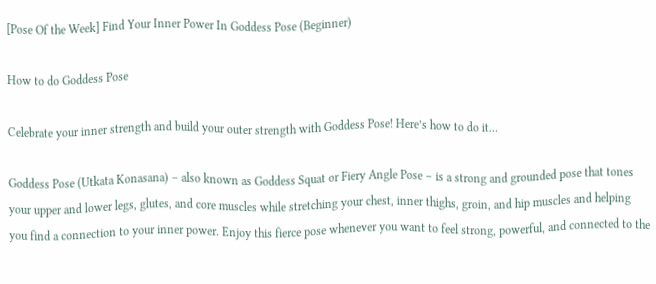[Pose Of the Week] Find Your Inner Power In Goddess Pose (Beginner)

How to do Goddess Pose

Celebrate your inner strength and build your outer strength with Goddess Pose! Here’s how to do it…

Goddess Pose (Utkata Konasana) – also known as Goddess Squat or Fiery Angle Pose – is a strong and grounded pose that tones your upper and lower legs, glutes, and core muscles while stretching your chest, inner thighs, groin, and hip muscles and helping you find a connection to your inner power. Enjoy this fierce pose whenever you want to feel strong, powerful, and connected to the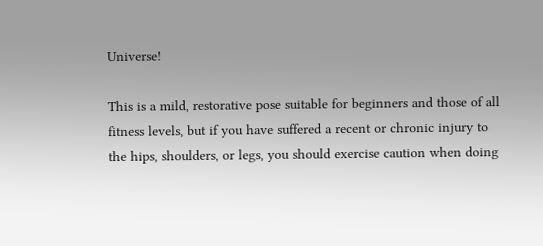Universe!

This is a mild, restorative pose suitable for beginners and those of all fitness levels, but if you have suffered a recent or chronic injury to the hips, shoulders, or legs, you should exercise caution when doing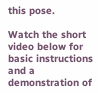this pose.

Watch the short video below for basic instructions and a demonstration of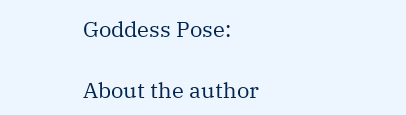Goddess Pose:

About the author